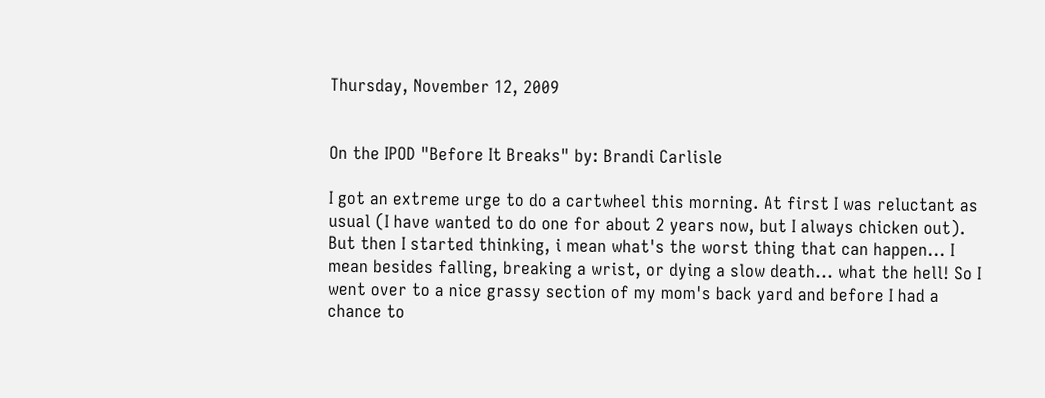Thursday, November 12, 2009


On the IPOD "Before It Breaks" by: Brandi Carlisle

I got an extreme urge to do a cartwheel this morning. At first I was reluctant as usual (I have wanted to do one for about 2 years now, but I always chicken out). But then I started thinking, i mean what's the worst thing that can happen... I mean besides falling, breaking a wrist, or dying a slow death... what the hell! So I went over to a nice grassy section of my mom's back yard and before I had a chance to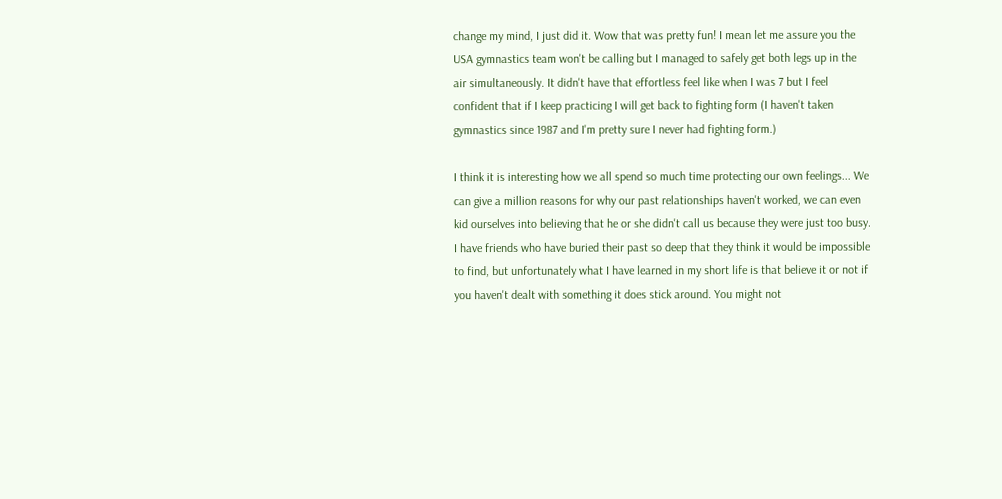change my mind, I just did it. Wow that was pretty fun! I mean let me assure you the USA gymnastics team won't be calling but I managed to safely get both legs up in the air simultaneously. It didn't have that effortless feel like when I was 7 but I feel confident that if I keep practicing I will get back to fighting form (I haven't taken gymnastics since 1987 and I'm pretty sure I never had fighting form.)

I think it is interesting how we all spend so much time protecting our own feelings... We can give a million reasons for why our past relationships haven't worked, we can even kid ourselves into believing that he or she didn't call us because they were just too busy. I have friends who have buried their past so deep that they think it would be impossible to find, but unfortunately what I have learned in my short life is that believe it or not if you haven't dealt with something it does stick around. You might not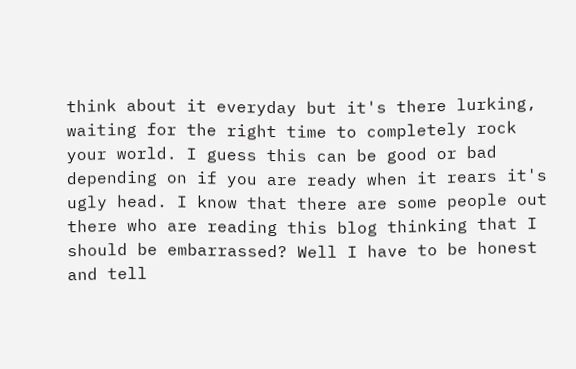think about it everyday but it's there lurking, waiting for the right time to completely rock your world. I guess this can be good or bad depending on if you are ready when it rears it's ugly head. I know that there are some people out there who are reading this blog thinking that I should be embarrassed? Well I have to be honest and tell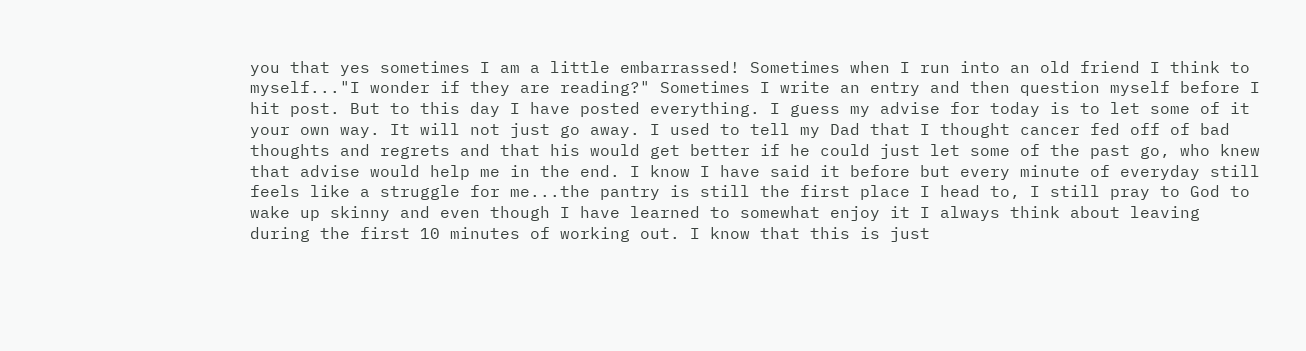you that yes sometimes I am a little embarrassed! Sometimes when I run into an old friend I think to myself..."I wonder if they are reading?" Sometimes I write an entry and then question myself before I hit post. But to this day I have posted everything. I guess my advise for today is to let some of it your own way. It will not just go away. I used to tell my Dad that I thought cancer fed off of bad thoughts and regrets and that his would get better if he could just let some of the past go, who knew that advise would help me in the end. I know I have said it before but every minute of everyday still feels like a struggle for me...the pantry is still the first place I head to, I still pray to God to wake up skinny and even though I have learned to somewhat enjoy it I always think about leaving during the first 10 minutes of working out. I know that this is just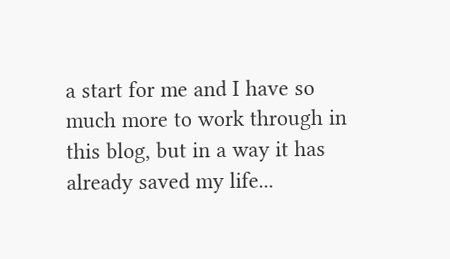a start for me and I have so much more to work through in this blog, but in a way it has already saved my life...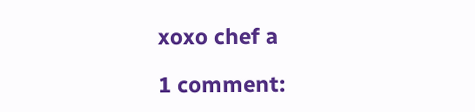xoxo chef a

1 comment: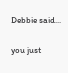Debbie said...

you just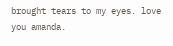brought tears to my eyes. love you amanda.